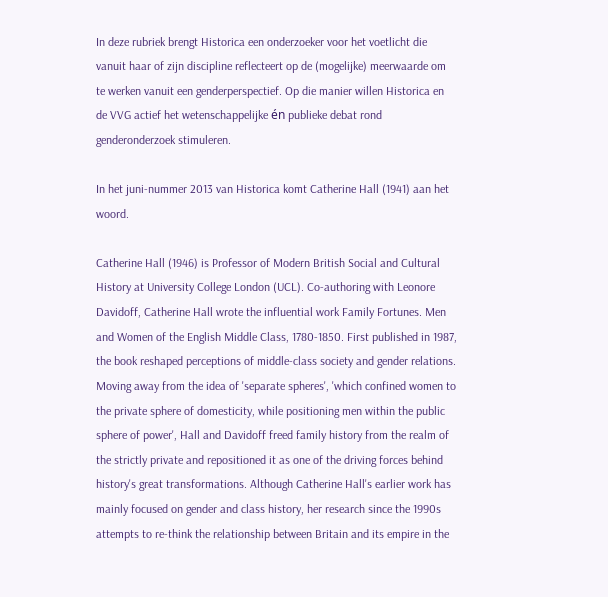In deze rubriek brengt Historica een onderzoeker voor het voetlicht die vanuit haar of zijn discipline reflecteert op de (mogelijke) meerwaarde om te werken vanuit een genderperspectief. Op die manier willen Historica en de VVG actief het wetenschappelijke én publieke debat rond genderonderzoek stimuleren.

In het juni-nummer 2013 van Historica komt Catherine Hall (1941) aan het woord.

Catherine Hall (1946) is Professor of Modern British Social and Cultural History at University College London (UCL). Co-authoring with Leonore Davidoff, Catherine Hall wrote the influential work Family Fortunes. Men and Women of the English Middle Class, 1780-1850. First published in 1987, the book reshaped perceptions of middle-class society and gender relations. Moving away from the idea of 'separate spheres', 'which confined women to the private sphere of domesticity, while positioning men within the public sphere of power', Hall and Davidoff freed family history from the realm of the strictly private and repositioned it as one of the driving forces behind history's great transformations. Although Catherine Hall's earlier work has mainly focused on gender and class history, her research since the 1990s attempts to re-think the relationship between Britain and its empire in the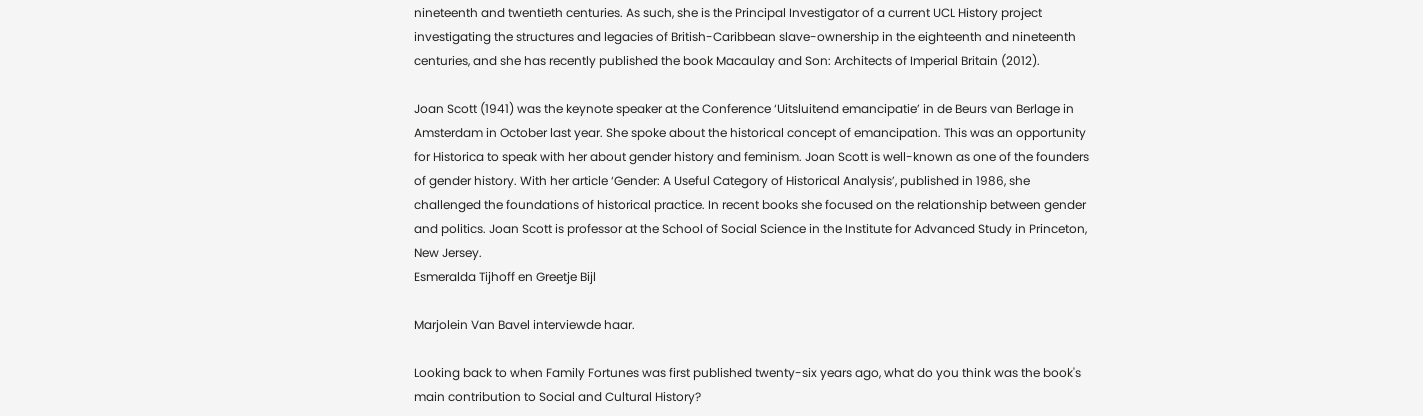nineteenth and twentieth centuries. As such, she is the Principal Investigator of a current UCL History project investigating the structures and legacies of British-Caribbean slave-ownership in the eighteenth and nineteenth centuries, and she has recently published the book Macaulay and Son: Architects of Imperial Britain (2012).

Joan Scott (1941) was the keynote speaker at the Conference ‘Uitsluitend emancipatie’ in de Beurs van Berlage in Amsterdam in October last year. She spoke about the historical concept of emancipation. This was an opportunity for Historica to speak with her about gender history and feminism. Joan Scott is well-known as one of the founders of gender history. With her article ‘Gender: A Useful Category of Historical Analysis’, published in 1986, she challenged the foundations of historical practice. In recent books she focused on the relationship between gender and politics. Joan Scott is professor at the School of Social Science in the Institute for Advanced Study in Princeton, New Jersey.
Esmeralda Tijhoff en Greetje Bijl

Marjolein Van Bavel interviewde haar.

Looking back to when Family Fortunes was first published twenty-six years ago, what do you think was the book's main contribution to Social and Cultural History?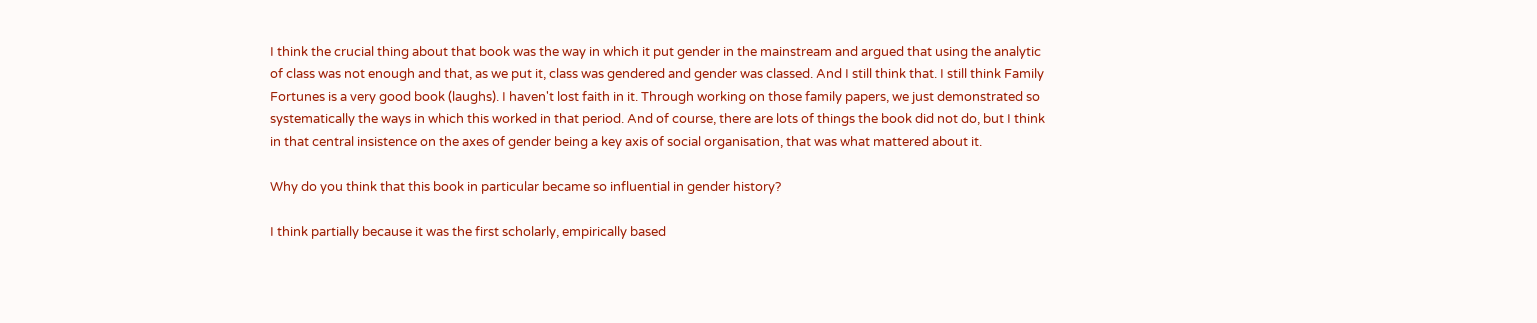I think the crucial thing about that book was the way in which it put gender in the mainstream and argued that using the analytic of class was not enough and that, as we put it, class was gendered and gender was classed. And I still think that. I still think Family Fortunes is a very good book (laughs). I haven't lost faith in it. Through working on those family papers, we just demonstrated so systematically the ways in which this worked in that period. And of course, there are lots of things the book did not do, but I think in that central insistence on the axes of gender being a key axis of social organisation, that was what mattered about it.

Why do you think that this book in particular became so influential in gender history?

I think partially because it was the first scholarly, empirically based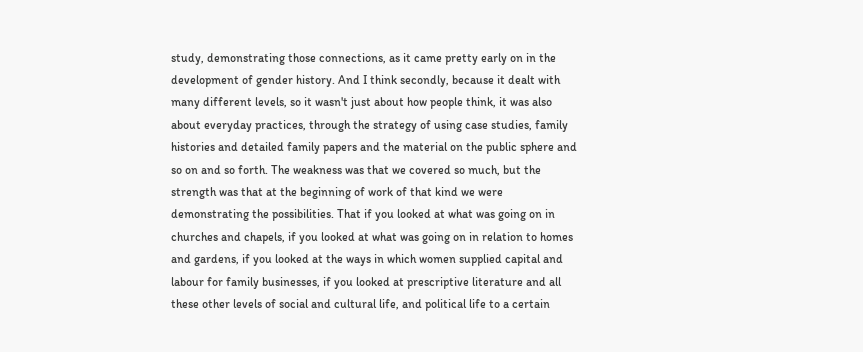study, demonstrating those connections, as it came pretty early on in the development of gender history. And I think secondly, because it dealt with many different levels, so it wasn't just about how people think, it was also about everyday practices, through the strategy of using case studies, family histories and detailed family papers and the material on the public sphere and so on and so forth. The weakness was that we covered so much, but the strength was that at the beginning of work of that kind we were demonstrating the possibilities. That if you looked at what was going on in churches and chapels, if you looked at what was going on in relation to homes and gardens, if you looked at the ways in which women supplied capital and labour for family businesses, if you looked at prescriptive literature and all these other levels of social and cultural life, and political life to a certain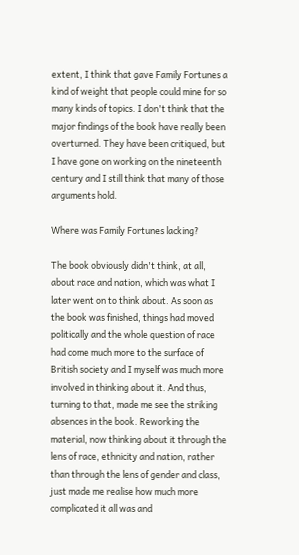extent, I think that gave Family Fortunes a kind of weight that people could mine for so many kinds of topics. I don't think that the major findings of the book have really been overturned. They have been critiqued, but I have gone on working on the nineteenth century and I still think that many of those arguments hold.

Where was Family Fortunes lacking?

The book obviously didn't think, at all, about race and nation, which was what I later went on to think about. As soon as the book was finished, things had moved politically and the whole question of race had come much more to the surface of British society and I myself was much more involved in thinking about it. And thus, turning to that, made me see the striking absences in the book. Reworking the material, now thinking about it through the lens of race, ethnicity and nation, rather than through the lens of gender and class, just made me realise how much more complicated it all was and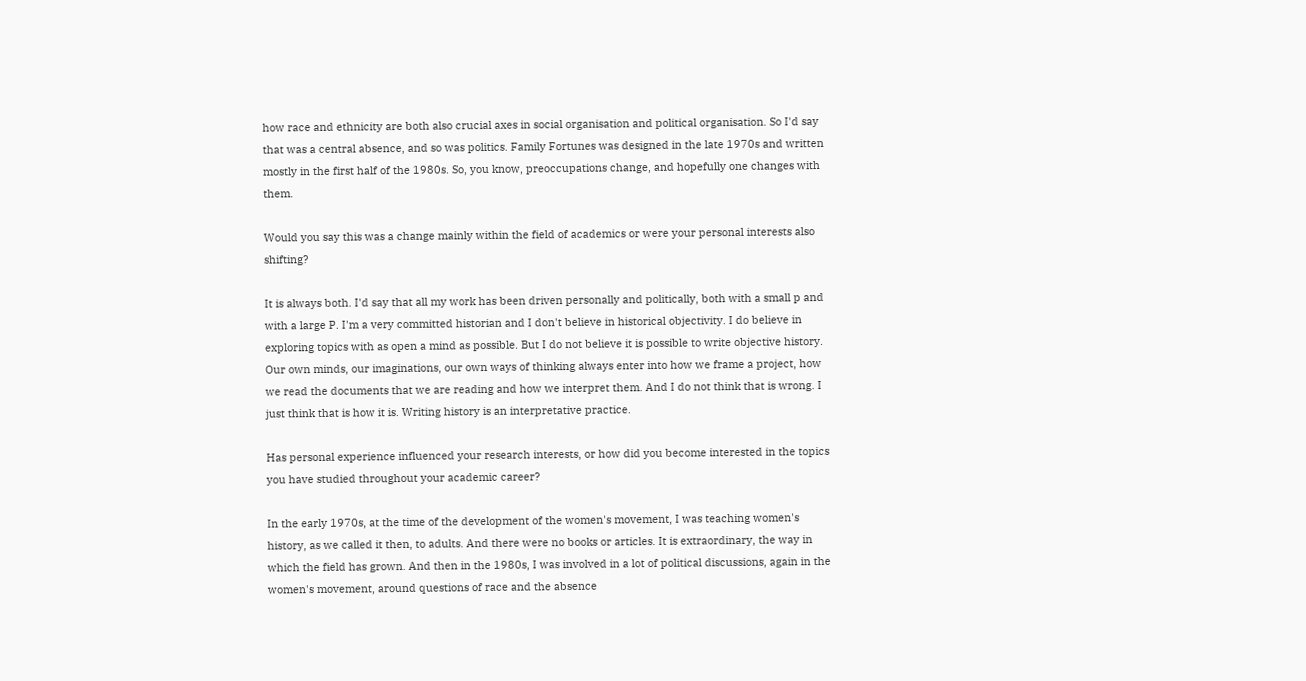how race and ethnicity are both also crucial axes in social organisation and political organisation. So I'd say that was a central absence, and so was politics. Family Fortunes was designed in the late 1970s and written mostly in the first half of the 1980s. So, you know, preoccupations change, and hopefully one changes with them.

Would you say this was a change mainly within the field of academics or were your personal interests also shifting?

It is always both. I'd say that all my work has been driven personally and politically, both with a small p and with a large P. I'm a very committed historian and I don't believe in historical objectivity. I do believe in exploring topics with as open a mind as possible. But I do not believe it is possible to write objective history. Our own minds, our imaginations, our own ways of thinking always enter into how we frame a project, how we read the documents that we are reading and how we interpret them. And I do not think that is wrong. I just think that is how it is. Writing history is an interpretative practice.

Has personal experience influenced your research interests, or how did you become interested in the topics you have studied throughout your academic career?

In the early 1970s, at the time of the development of the women's movement, I was teaching women's history, as we called it then, to adults. And there were no books or articles. It is extraordinary, the way in which the field has grown. And then in the 1980s, I was involved in a lot of political discussions, again in the women's movement, around questions of race and the absence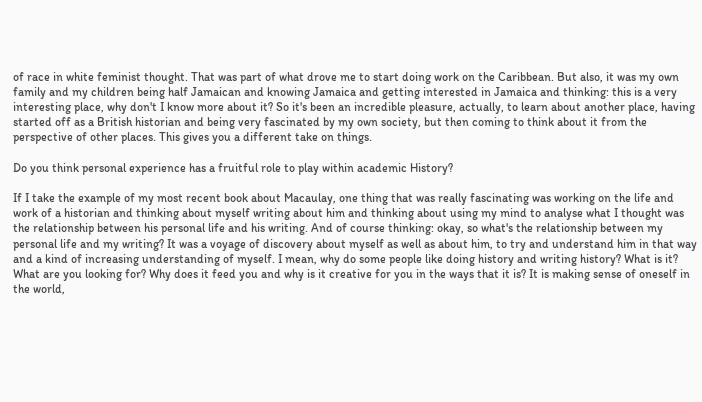of race in white feminist thought. That was part of what drove me to start doing work on the Caribbean. But also, it was my own family and my children being half Jamaican and knowing Jamaica and getting interested in Jamaica and thinking: this is a very interesting place, why don't I know more about it? So it's been an incredible pleasure, actually, to learn about another place, having started off as a British historian and being very fascinated by my own society, but then coming to think about it from the perspective of other places. This gives you a different take on things.

Do you think personal experience has a fruitful role to play within academic History?

If I take the example of my most recent book about Macaulay, one thing that was really fascinating was working on the life and work of a historian and thinking about myself writing about him and thinking about using my mind to analyse what I thought was the relationship between his personal life and his writing. And of course thinking: okay, so what's the relationship between my personal life and my writing? It was a voyage of discovery about myself as well as about him, to try and understand him in that way and a kind of increasing understanding of myself. I mean, why do some people like doing history and writing history? What is it? What are you looking for? Why does it feed you and why is it creative for you in the ways that it is? It is making sense of oneself in the world,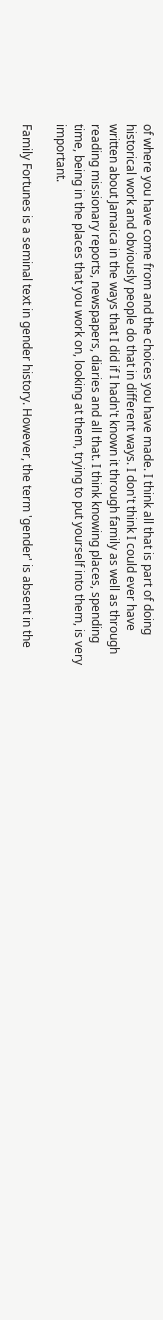of where you have come from and the choices you have made. I think all that is part of doing historical work and obviously people do that in different ways. I don't think I could ever have written about Jamaica in the ways that I did if I hadn't known it through family as well as through reading missionary reports, newspapers, diaries and all that. I think knowing places, spending time, being in the places that you work on, looking at them, trying to put yourself into them, is very important.

Family Fortunes is a seminal text in gender history. However, the term 'gender' is absent in the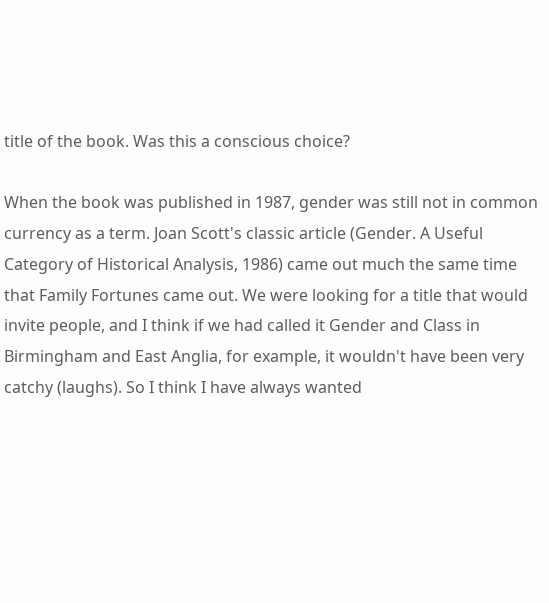title of the book. Was this a conscious choice?

When the book was published in 1987, gender was still not in common currency as a term. Joan Scott's classic article (Gender. A Useful Category of Historical Analysis, 1986) came out much the same time that Family Fortunes came out. We were looking for a title that would invite people, and I think if we had called it Gender and Class in Birmingham and East Anglia, for example, it wouldn't have been very catchy (laughs). So I think I have always wanted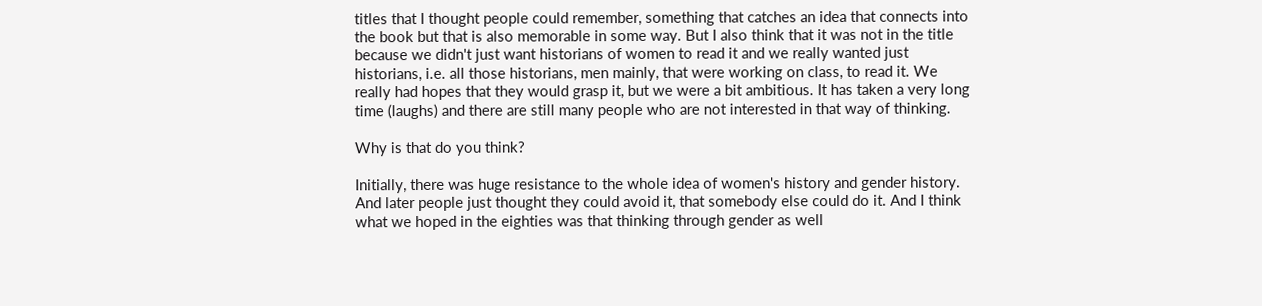titles that I thought people could remember, something that catches an idea that connects into the book but that is also memorable in some way. But I also think that it was not in the title because we didn't just want historians of women to read it and we really wanted just historians, i.e. all those historians, men mainly, that were working on class, to read it. We really had hopes that they would grasp it, but we were a bit ambitious. It has taken a very long time (laughs) and there are still many people who are not interested in that way of thinking.

Why is that do you think?

Initially, there was huge resistance to the whole idea of women's history and gender history. And later people just thought they could avoid it, that somebody else could do it. And I think what we hoped in the eighties was that thinking through gender as well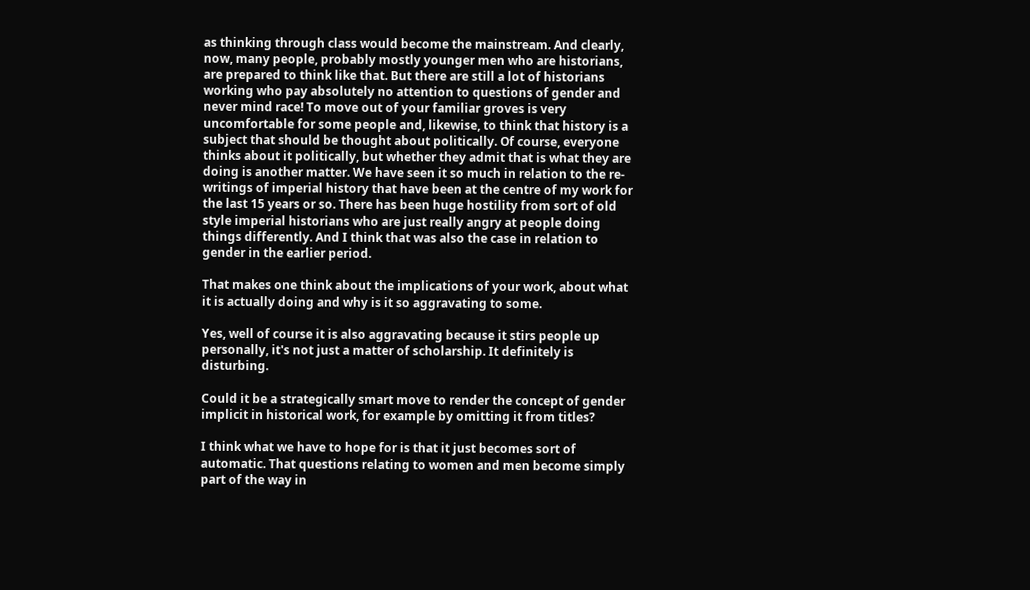as thinking through class would become the mainstream. And clearly, now, many people, probably mostly younger men who are historians, are prepared to think like that. But there are still a lot of historians working who pay absolutely no attention to questions of gender and never mind race! To move out of your familiar groves is very uncomfortable for some people and, likewise, to think that history is a subject that should be thought about politically. Of course, everyone thinks about it politically, but whether they admit that is what they are doing is another matter. We have seen it so much in relation to the re-writings of imperial history that have been at the centre of my work for the last 15 years or so. There has been huge hostility from sort of old style imperial historians who are just really angry at people doing things differently. And I think that was also the case in relation to gender in the earlier period.

That makes one think about the implications of your work, about what it is actually doing and why is it so aggravating to some.

Yes, well of course it is also aggravating because it stirs people up personally, it's not just a matter of scholarship. It definitely is disturbing.

Could it be a strategically smart move to render the concept of gender implicit in historical work, for example by omitting it from titles?

I think what we have to hope for is that it just becomes sort of automatic. That questions relating to women and men become simply part of the way in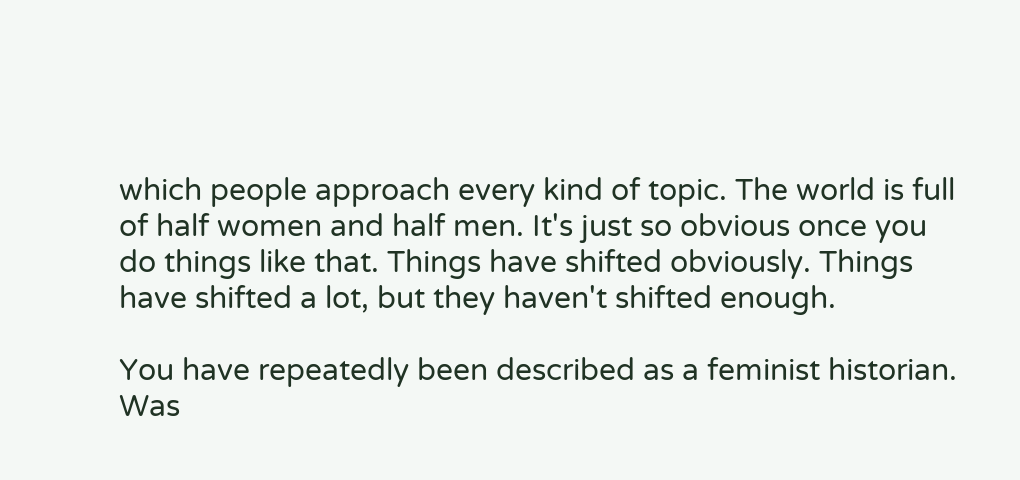which people approach every kind of topic. The world is full of half women and half men. It's just so obvious once you do things like that. Things have shifted obviously. Things have shifted a lot, but they haven't shifted enough.

You have repeatedly been described as a feminist historian. Was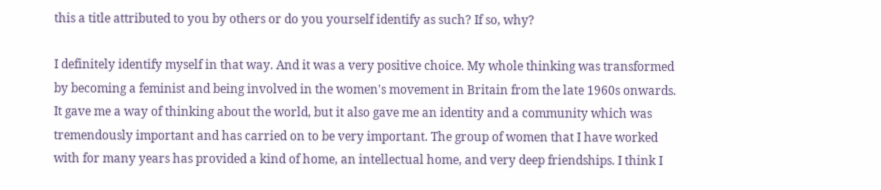this a title attributed to you by others or do you yourself identify as such? If so, why?

I definitely identify myself in that way. And it was a very positive choice. My whole thinking was transformed by becoming a feminist and being involved in the women's movement in Britain from the late 1960s onwards. It gave me a way of thinking about the world, but it also gave me an identity and a community which was tremendously important and has carried on to be very important. The group of women that I have worked with for many years has provided a kind of home, an intellectual home, and very deep friendships. I think I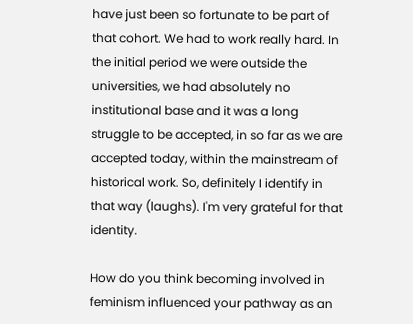have just been so fortunate to be part of that cohort. We had to work really hard. In the initial period we were outside the universities, we had absolutely no institutional base and it was a long struggle to be accepted, in so far as we are accepted today, within the mainstream of historical work. So, definitely I identify in that way (laughs). I'm very grateful for that identity.

How do you think becoming involved in feminism influenced your pathway as an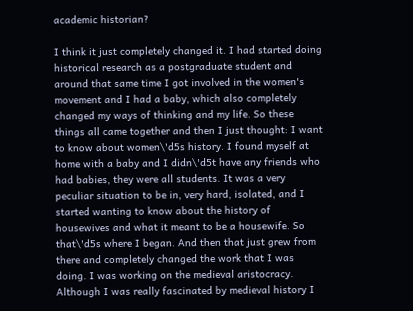academic historian?

I think it just completely changed it. I had started doing historical research as a postgraduate student and around that same time I got involved in the women's movement and I had a baby, which also completely changed my ways of thinking and my life. So these things all came together and then I just thought: I want to know about women\'d5s history. I found myself at home with a baby and I didn\'d5t have any friends who had babies, they were all students. It was a very peculiar situation to be in, very hard, isolated, and I started wanting to know about the history of housewives and what it meant to be a housewife. So that\'d5s where I began. And then that just grew from there and completely changed the work that I was doing. I was working on the medieval aristocracy. Although I was really fascinated by medieval history I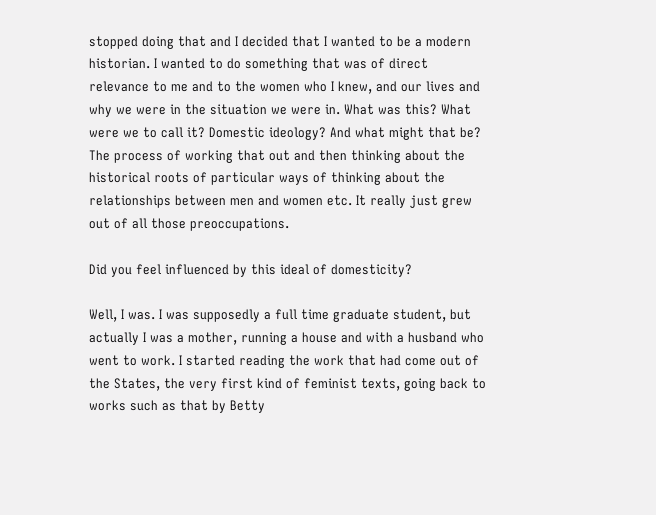stopped doing that and I decided that I wanted to be a modern historian. I wanted to do something that was of direct relevance to me and to the women who I knew, and our lives and why we were in the situation we were in. What was this? What were we to call it? Domestic ideology? And what might that be? The process of working that out and then thinking about the historical roots of particular ways of thinking about the relationships between men and women etc. It really just grew out of all those preoccupations.

Did you feel influenced by this ideal of domesticity?

Well, I was. I was supposedly a full time graduate student, but actually I was a mother, running a house and with a husband who went to work. I started reading the work that had come out of the States, the very first kind of feminist texts, going back to works such as that by Betty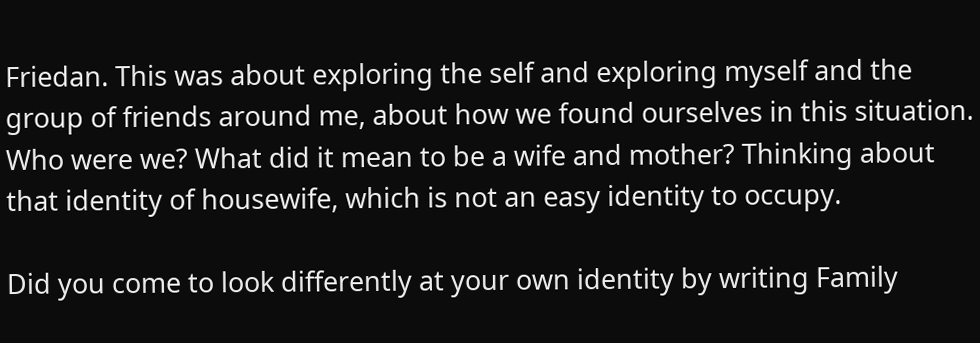Friedan. This was about exploring the self and exploring myself and the group of friends around me, about how we found ourselves in this situation. Who were we? What did it mean to be a wife and mother? Thinking about that identity of housewife, which is not an easy identity to occupy.

Did you come to look differently at your own identity by writing Family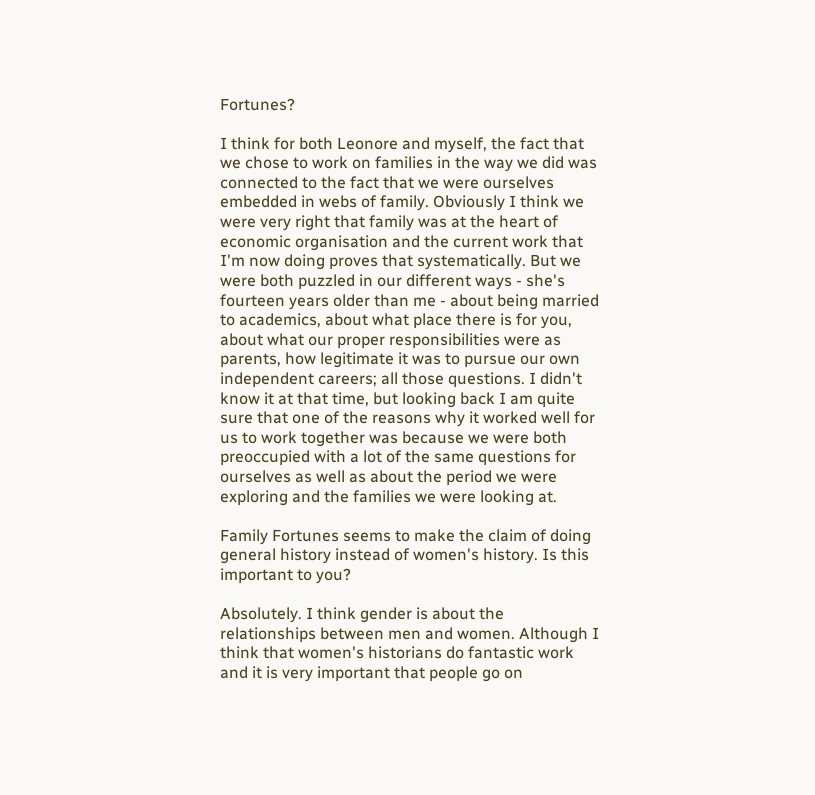Fortunes?

I think for both Leonore and myself, the fact that we chose to work on families in the way we did was connected to the fact that we were ourselves embedded in webs of family. Obviously I think we were very right that family was at the heart of economic organisation and the current work that I'm now doing proves that systematically. But we were both puzzled in our different ways - she's fourteen years older than me - about being married to academics, about what place there is for you, about what our proper responsibilities were as parents, how legitimate it was to pursue our own independent careers; all those questions. I didn't know it at that time, but looking back I am quite sure that one of the reasons why it worked well for us to work together was because we were both preoccupied with a lot of the same questions for ourselves as well as about the period we were exploring and the families we were looking at.

Family Fortunes seems to make the claim of doing general history instead of women's history. Is this important to you?

Absolutely. I think gender is about the relationships between men and women. Although I think that women's historians do fantastic work and it is very important that people go on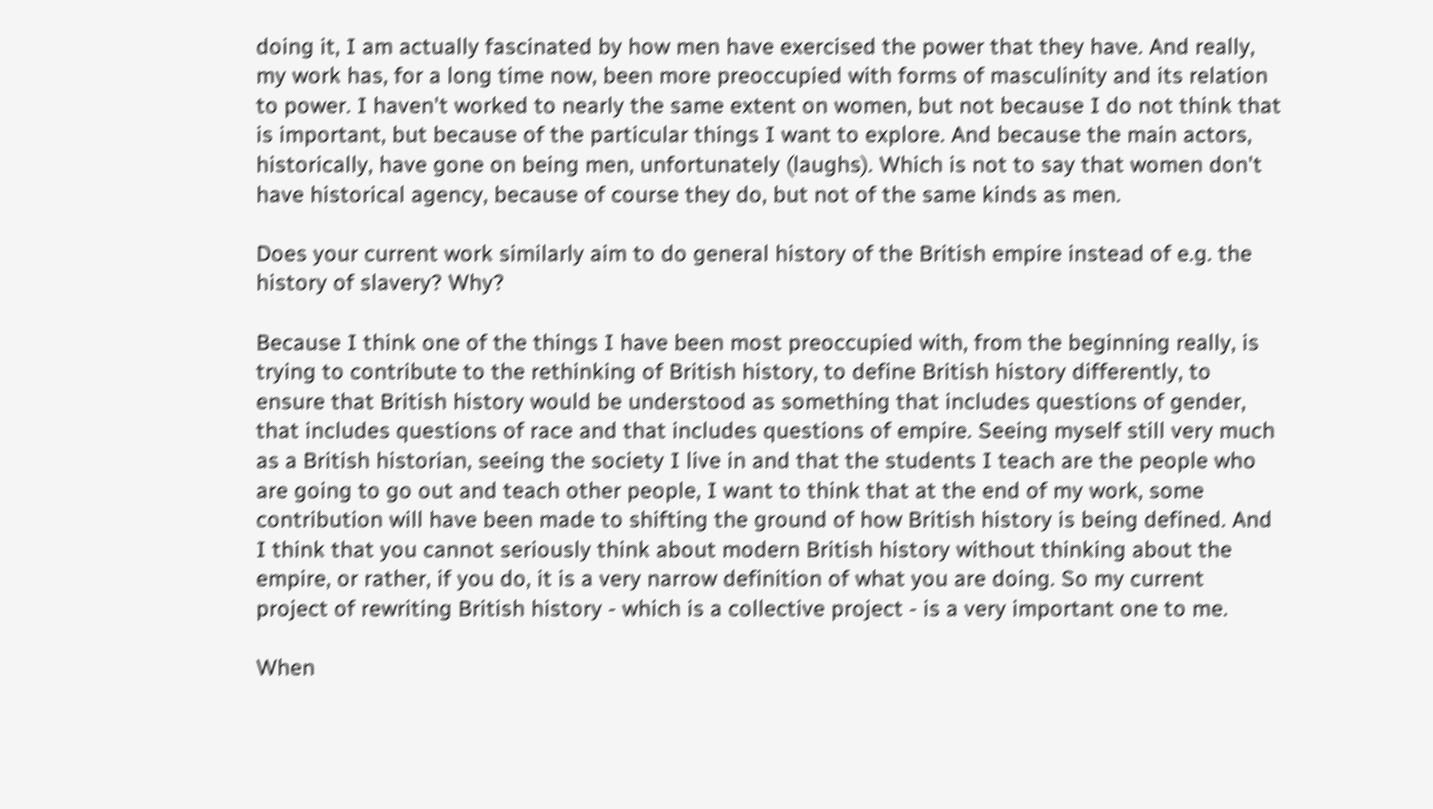doing it, I am actually fascinated by how men have exercised the power that they have. And really, my work has, for a long time now, been more preoccupied with forms of masculinity and its relation to power. I haven't worked to nearly the same extent on women, but not because I do not think that is important, but because of the particular things I want to explore. And because the main actors, historically, have gone on being men, unfortunately (laughs). Which is not to say that women don't have historical agency, because of course they do, but not of the same kinds as men.

Does your current work similarly aim to do general history of the British empire instead of e.g. the history of slavery? Why?

Because I think one of the things I have been most preoccupied with, from the beginning really, is trying to contribute to the rethinking of British history, to define British history differently, to ensure that British history would be understood as something that includes questions of gender, that includes questions of race and that includes questions of empire. Seeing myself still very much as a British historian, seeing the society I live in and that the students I teach are the people who are going to go out and teach other people, I want to think that at the end of my work, some contribution will have been made to shifting the ground of how British history is being defined. And I think that you cannot seriously think about modern British history without thinking about the empire, or rather, if you do, it is a very narrow definition of what you are doing. So my current project of rewriting British history - which is a collective project - is a very important one to me.

When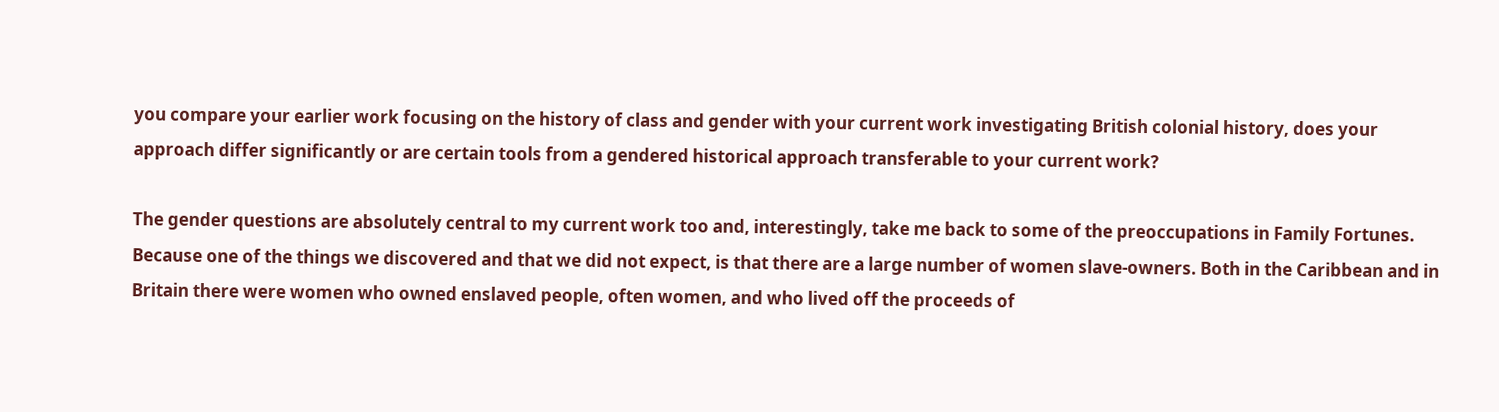you compare your earlier work focusing on the history of class and gender with your current work investigating British colonial history, does your approach differ significantly or are certain tools from a gendered historical approach transferable to your current work?

The gender questions are absolutely central to my current work too and, interestingly, take me back to some of the preoccupations in Family Fortunes. Because one of the things we discovered and that we did not expect, is that there are a large number of women slave-owners. Both in the Caribbean and in Britain there were women who owned enslaved people, often women, and who lived off the proceeds of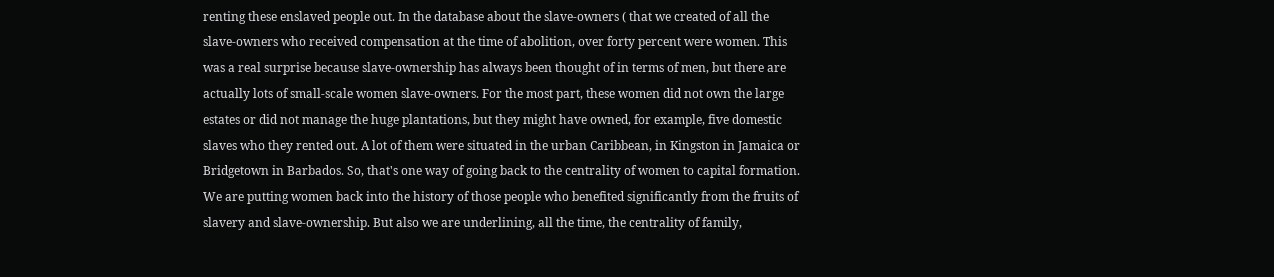renting these enslaved people out. In the database about the slave-owners ( that we created of all the slave-owners who received compensation at the time of abolition, over forty percent were women. This was a real surprise because slave-ownership has always been thought of in terms of men, but there are actually lots of small-scale women slave-owners. For the most part, these women did not own the large estates or did not manage the huge plantations, but they might have owned, for example, five domestic slaves who they rented out. A lot of them were situated in the urban Caribbean, in Kingston in Jamaica or Bridgetown in Barbados. So, that's one way of going back to the centrality of women to capital formation. We are putting women back into the history of those people who benefited significantly from the fruits of slavery and slave-ownership. But also we are underlining, all the time, the centrality of family,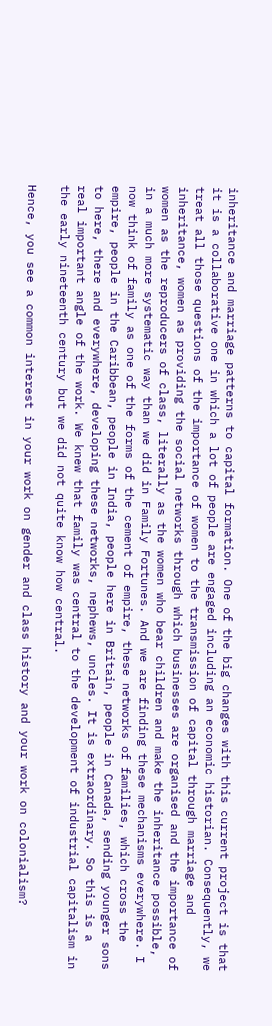inheritance and marriage patterns to capital formation. One of the big changes with this current project is that it is a collaborative one in which a lot of people are engaged including an economic historian. Consequently, we treat all those questions of the importance of women to the transmission of capital through marriage and inheritance, women as providing the social networks through which businesses are organised and the importance of women as the reproducers of class, literally as the women who bear children and make the inheritance possible, in a much more systematic way than we did in Family Fortunes. And we are finding these mechanisms everywhere. I now think of family as one of the forms of the cement of empire, these networks of families, which cross the empire, people in the Caribbean, people in India, people here in Britain, people in Canada, sending younger sons to here, there and everywhere, developing these networks, nephews, uncles. It is extraordinary. So this is a real important angle of the work. We knew that family was central to the development of industrial capitalism in the early nineteenth century but we did not quite know how central.

Hence, you see a common interest in your work on gender and class history and your work on colonialism?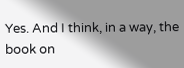Yes. And I think, in a way, the book on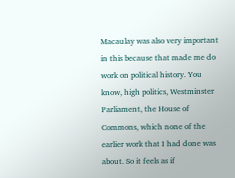Macaulay was also very important in this because that made me do work on political history. You know, high politics, Westminster Parliament, the House of Commons, which none of the earlier work that I had done was about. So it feels as if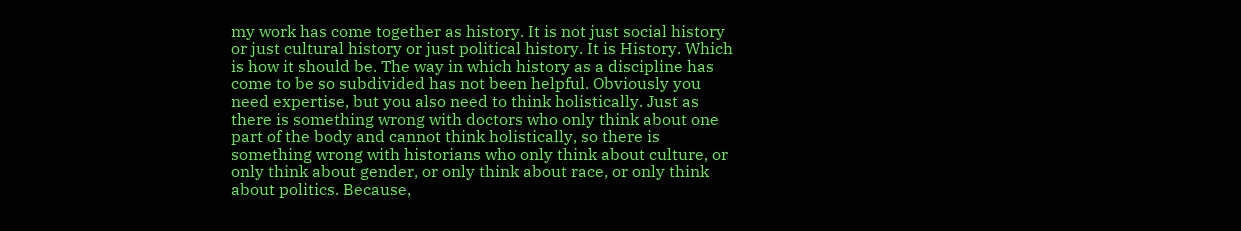my work has come together as history. It is not just social history or just cultural history or just political history. It is History. Which is how it should be. The way in which history as a discipline has come to be so subdivided has not been helpful. Obviously you need expertise, but you also need to think holistically. Just as there is something wrong with doctors who only think about one part of the body and cannot think holistically, so there is something wrong with historians who only think about culture, or only think about gender, or only think about race, or only think about politics. Because,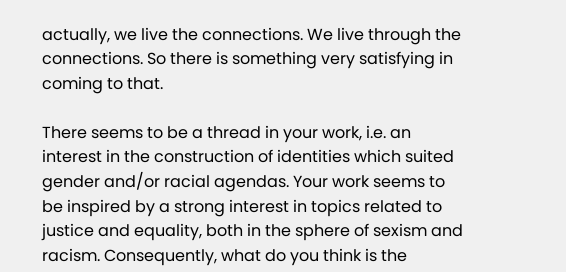actually, we live the connections. We live through the connections. So there is something very satisfying in coming to that.

There seems to be a thread in your work, i.e. an interest in the construction of identities which suited gender and/or racial agendas. Your work seems to be inspired by a strong interest in topics related to justice and equality, both in the sphere of sexism and racism. Consequently, what do you think is the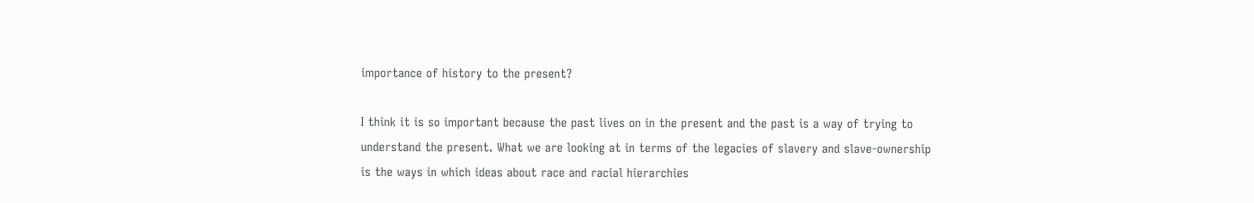importance of history to the present?

I think it is so important because the past lives on in the present and the past is a way of trying to understand the present. What we are looking at in terms of the legacies of slavery and slave-ownership is the ways in which ideas about race and racial hierarchies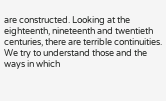are constructed. Looking at the eighteenth, nineteenth and twentieth centuries, there are terrible continuities. We try to understand those and the ways in which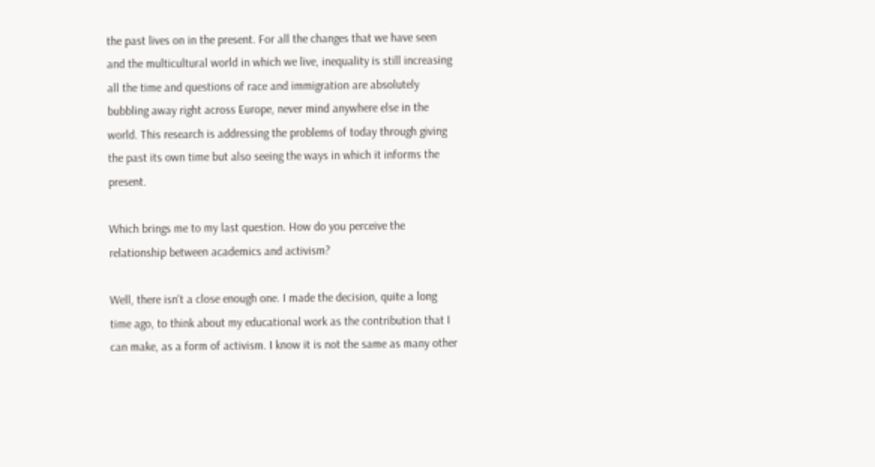the past lives on in the present. For all the changes that we have seen and the multicultural world in which we live, inequality is still increasing all the time and questions of race and immigration are absolutely bubbling away right across Europe, never mind anywhere else in the world. This research is addressing the problems of today through giving the past its own time but also seeing the ways in which it informs the present.

Which brings me to my last question. How do you perceive the relationship between academics and activism?

Well, there isn't a close enough one. I made the decision, quite a long time ago, to think about my educational work as the contribution that I can make, as a form of activism. I know it is not the same as many other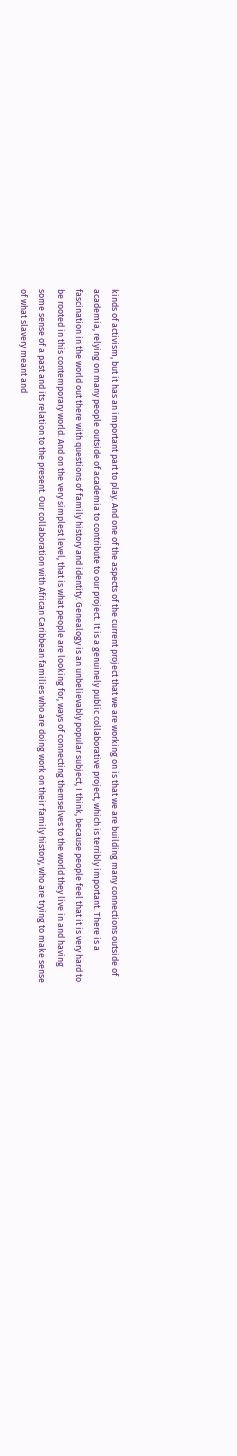kinds of activism, but it has an important part to play. And one of the aspects of the current project that we are working on is that we are building many connections outside of academia, relying on many people outside of academia to contribute to our project. It is a genuinely public collaborative project, which is terribly important. There is a fascination in the world out there with questions of family history and identity. Genealogy is an unbelievably popular subject, I think, because people feel that it is very hard to be rooted in this contemporary world. And on the very simplest level, that is what people are looking for, ways of connecting themselves to the world they live in and having some sense of a past and its relation to the present. Our collaboration with African Caribbean families who are doing work on their family history, who are trying to make sense of what slavery meant and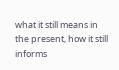what it still means in the present, how it still informs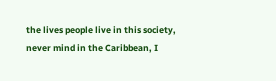the lives people live in this society, never mind in the Caribbean, I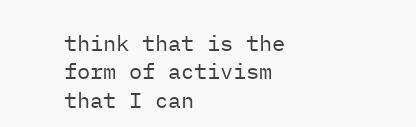think that is the form of activism that I can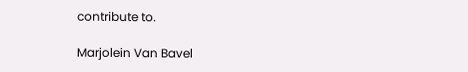contribute to.

Marjolein Van Bavel